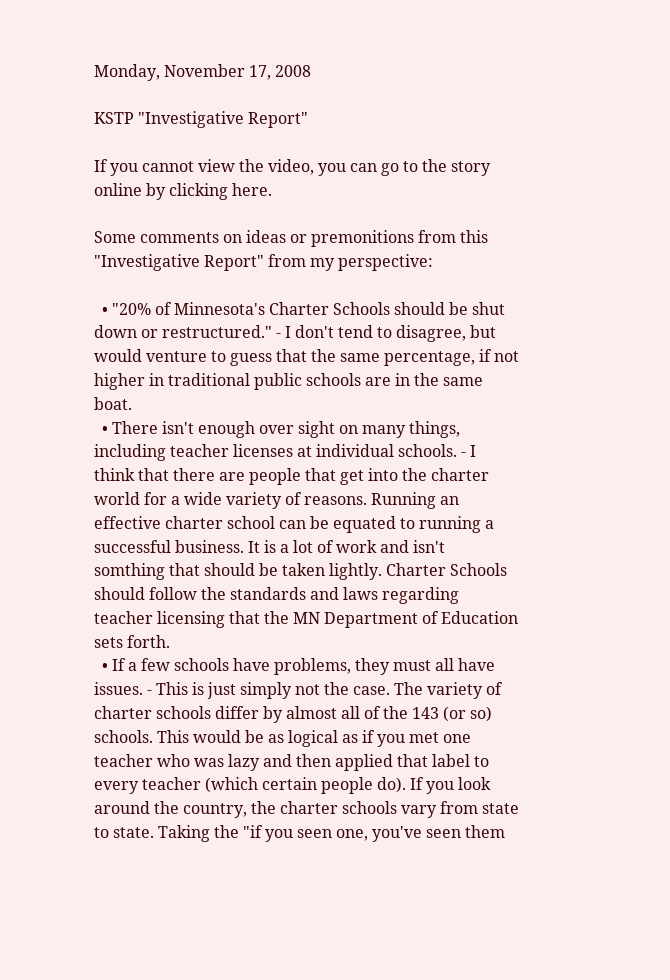Monday, November 17, 2008

KSTP "Investigative Report"

If you cannot view the video, you can go to the story online by clicking here.

Some comments on ideas or premonitions from this "Investigative Report" from my perspective:

  • "20% of Minnesota's Charter Schools should be shut down or restructured." - I don't tend to disagree, but would venture to guess that the same percentage, if not higher in traditional public schools are in the same boat.
  • There isn't enough over sight on many things, including teacher licenses at individual schools. - I think that there are people that get into the charter world for a wide variety of reasons. Running an effective charter school can be equated to running a successful business. It is a lot of work and isn't somthing that should be taken lightly. Charter Schools should follow the standards and laws regarding teacher licensing that the MN Department of Education sets forth.
  • If a few schools have problems, they must all have issues. - This is just simply not the case. The variety of charter schools differ by almost all of the 143 (or so) schools. This would be as logical as if you met one teacher who was lazy and then applied that label to every teacher (which certain people do). If you look around the country, the charter schools vary from state to state. Taking the "if you seen one, you've seen them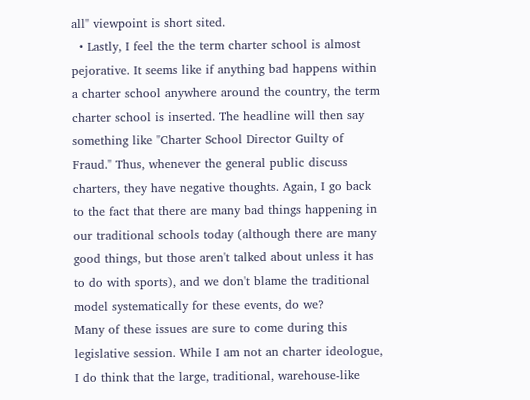all" viewpoint is short sited.
  • Lastly, I feel the the term charter school is almost pejorative. It seems like if anything bad happens within a charter school anywhere around the country, the term charter school is inserted. The headline will then say something like "Charter School Director Guilty of Fraud." Thus, whenever the general public discuss charters, they have negative thoughts. Again, I go back to the fact that there are many bad things happening in our traditional schools today (although there are many good things, but those aren't talked about unless it has to do with sports), and we don't blame the traditional model systematically for these events, do we?
Many of these issues are sure to come during this legislative session. While I am not an charter ideologue, I do think that the large, traditional, warehouse-like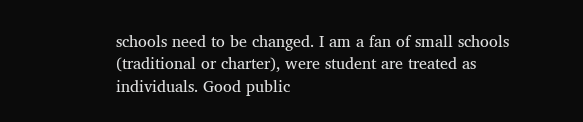schools need to be changed. I am a fan of small schools (traditional or charter), were student are treated as individuals. Good public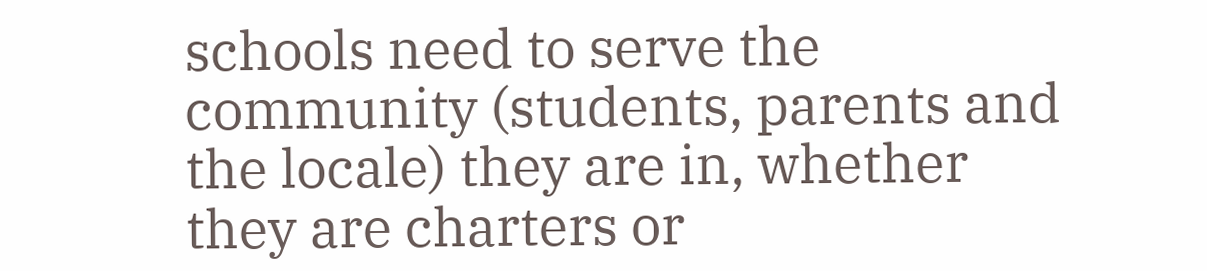schools need to serve the community (students, parents and the locale) they are in, whether they are charters or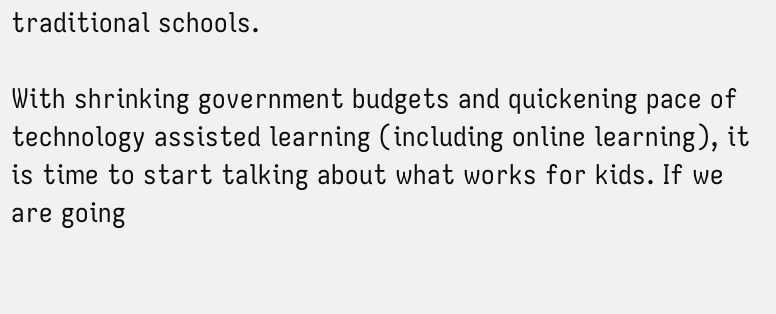traditional schools.

With shrinking government budgets and quickening pace of technology assisted learning (including online learning), it is time to start talking about what works for kids. If we are going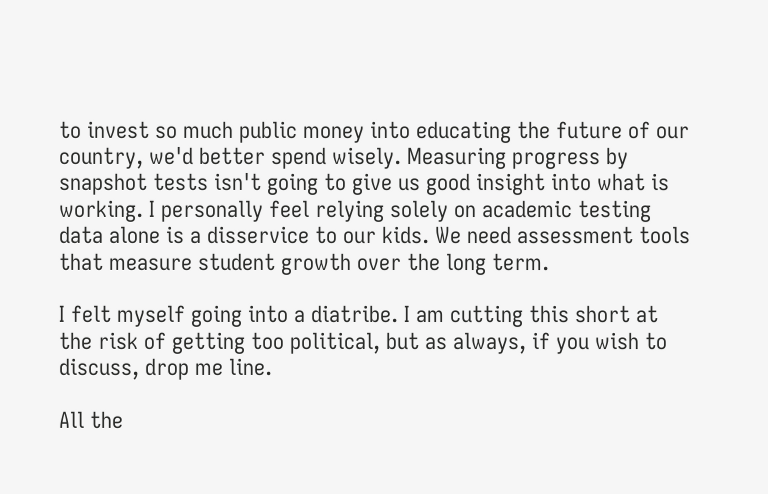to invest so much public money into educating the future of our country, we'd better spend wisely. Measuring progress by snapshot tests isn't going to give us good insight into what is working. I personally feel relying solely on academic testing data alone is a disservice to our kids. We need assessment tools that measure student growth over the long term.

I felt myself going into a diatribe. I am cutting this short at the risk of getting too political, but as always, if you wish to discuss, drop me line.

All the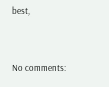best,


No comments: